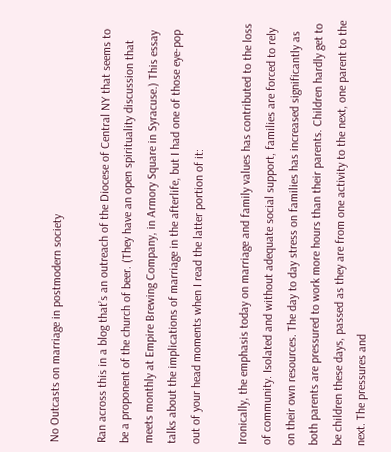No Outcasts on marriage in postmodern society

Ran across this in a blog that’s an outreach of the Diocese of Central NY that seems to be a proponent of the church of beer. (They have an open spirituality discussion that meets monthly at Empire Brewing Company, in Armory Square in Syracuse.) This essay talks about the implications of marriage in the afterlife, but I had one of those eye-pop out of your head moments when I read the latter portion of it:

Ironically, the emphasis today on marriage and family values has contributed to the loss of community. Isolated and without adequate social support, families are forced to rely on their own resources. The day to day stress on families has increased significantly as both parents are pressured to work more hours than their parents. Children hardly get to be children these days, passed as they are from one activity to the next, one parent to the next. The pressures and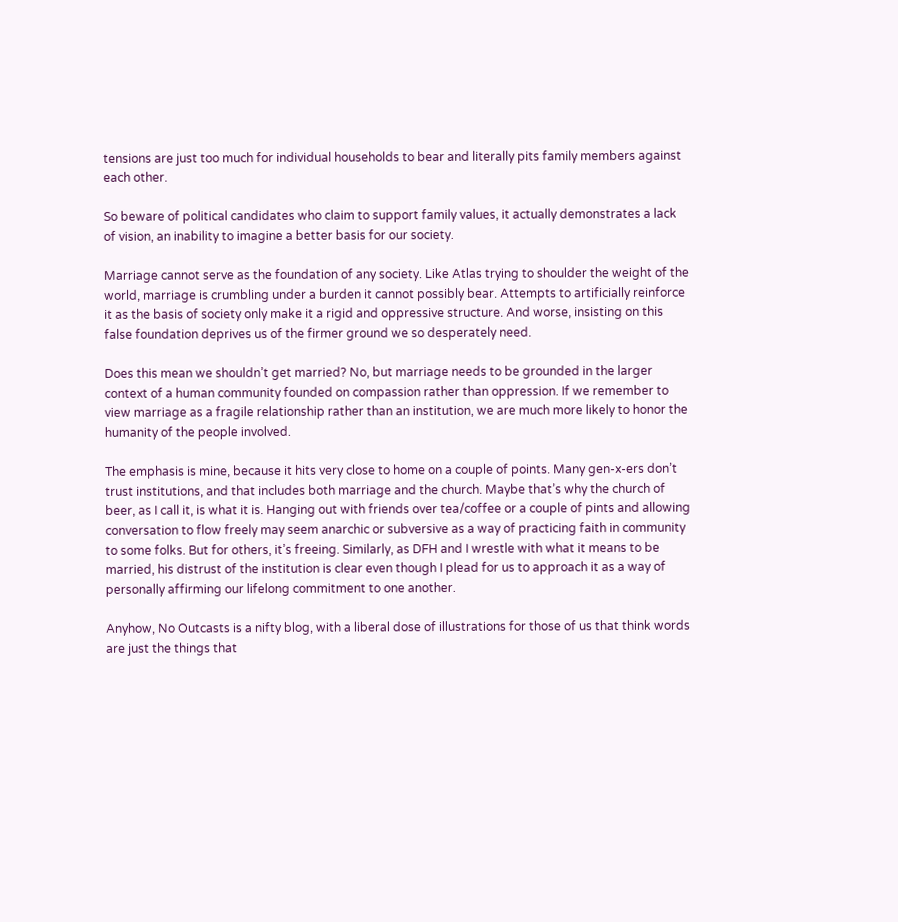tensions are just too much for individual households to bear and literally pits family members against each other.

So beware of political candidates who claim to support family values, it actually demonstrates a lack of vision, an inability to imagine a better basis for our society.

Marriage cannot serve as the foundation of any society. Like Atlas trying to shoulder the weight of the world, marriage is crumbling under a burden it cannot possibly bear. Attempts to artificially reinforce it as the basis of society only make it a rigid and oppressive structure. And worse, insisting on this false foundation deprives us of the firmer ground we so desperately need.

Does this mean we shouldn’t get married? No, but marriage needs to be grounded in the larger context of a human community founded on compassion rather than oppression. If we remember to view marriage as a fragile relationship rather than an institution, we are much more likely to honor the humanity of the people involved.

The emphasis is mine, because it hits very close to home on a couple of points. Many gen-x-ers don’t trust institutions, and that includes both marriage and the church. Maybe that’s why the church of beer, as I call it, is what it is. Hanging out with friends over tea/coffee or a couple of pints and allowing conversation to flow freely may seem anarchic or subversive as a way of practicing faith in community to some folks. But for others, it’s freeing. Similarly, as DFH and I wrestle with what it means to be married, his distrust of the institution is clear even though I plead for us to approach it as a way of personally affirming our lifelong commitment to one another.

Anyhow, No Outcasts is a nifty blog, with a liberal dose of illustrations for those of us that think words are just the things that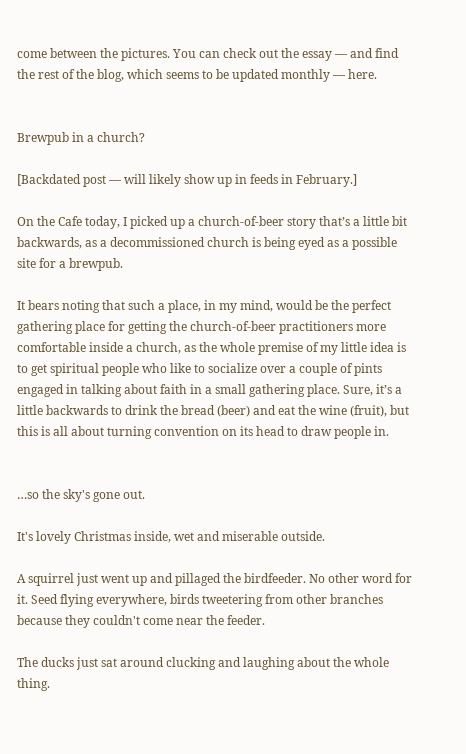come between the pictures. You can check out the essay — and find the rest of the blog, which seems to be updated monthly — here.


Brewpub in a church?

[Backdated post — will likely show up in feeds in February.]

On the Cafe today, I picked up a church-of-beer story that’s a little bit backwards, as a decommissioned church is being eyed as a possible site for a brewpub.

It bears noting that such a place, in my mind, would be the perfect gathering place for getting the church-of-beer practitioners more comfortable inside a church, as the whole premise of my little idea is to get spiritual people who like to socialize over a couple of pints engaged in talking about faith in a small gathering place. Sure, it’s a little backwards to drink the bread (beer) and eat the wine (fruit), but this is all about turning convention on its head to draw people in.


…so the sky's gone out.

It's lovely Christmas inside, wet and miserable outside.

A squirrel just went up and pillaged the birdfeeder. No other word for it. Seed flying everywhere, birds tweetering from other branches because they couldn't come near the feeder.

The ducks just sat around clucking and laughing about the whole thing.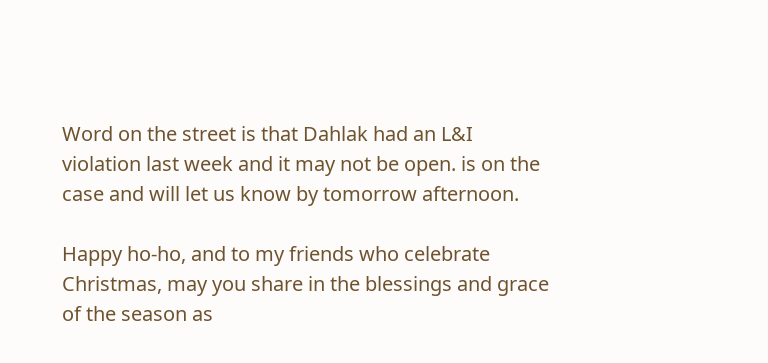Word on the street is that Dahlak had an L&I violation last week and it may not be open. is on the case and will let us know by tomorrow afternoon.

Happy ho-ho, and to my friends who celebrate Christmas, may you share in the blessings and grace of the season as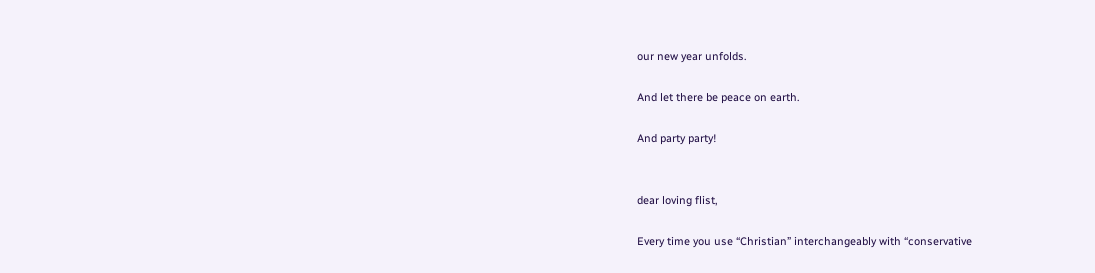our new year unfolds.

And let there be peace on earth.

And party party!


dear loving flist,

Every time you use “Christian” interchangeably with “conservative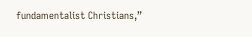fundamentalist Christians,”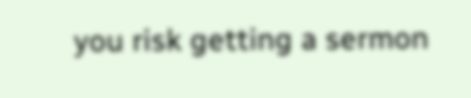you risk getting a sermon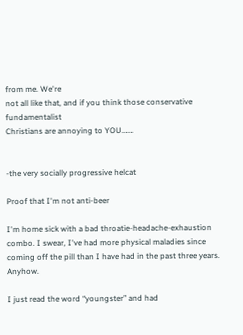from me. We're
not all like that, and if you think those conservative fundamentalist
Christians are annoying to YOU…….


-the very socially progressive helcat

Proof that I'm not anti-beer

I'm home sick with a bad throatie-headache-exhaustion combo. I swear, I've had more physical maladies since coming off the pill than I have had in the past three years. Anyhow.

I just read the word “youngster” and had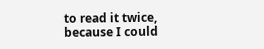to read it twice, because I could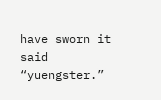have sworn it said “yuengster.”